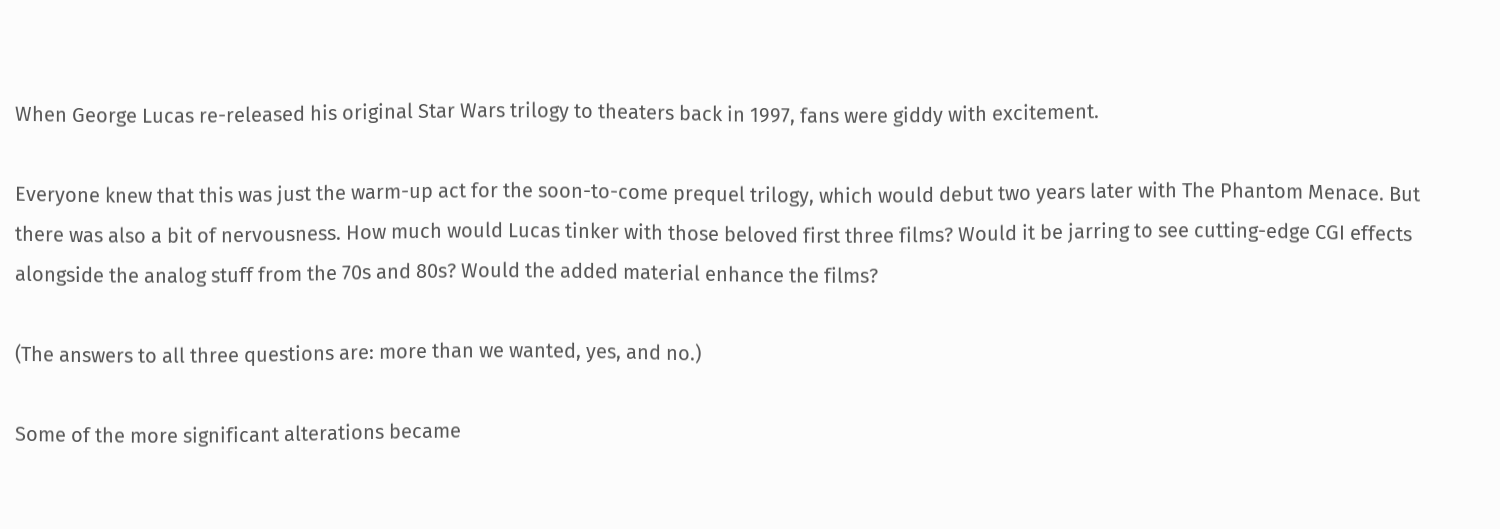When George Lucas re-released his original Star Wars trilogy to theaters back in 1997, fans were giddy with excitement.

Everyone knew that this was just the warm-up act for the soon-to-come prequel trilogy, which would debut two years later with The Phantom Menace. But there was also a bit of nervousness. How much would Lucas tinker with those beloved first three films? Would it be jarring to see cutting-edge CGI effects alongside the analog stuff from the 70s and 80s? Would the added material enhance the films?

(The answers to all three questions are: more than we wanted, yes, and no.)

Some of the more significant alterations became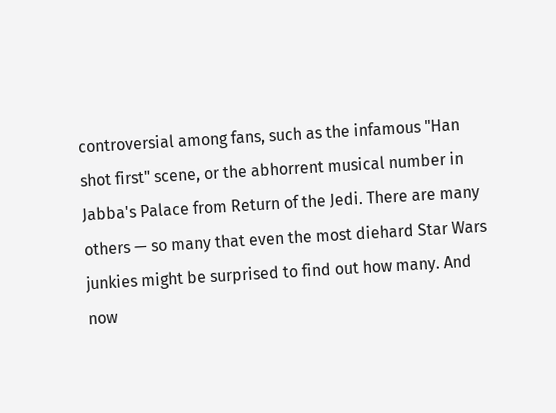controversial among fans, such as the infamous "Han shot first" scene, or the abhorrent musical number in Jabba's Palace from Return of the Jedi. There are many others — so many that even the most diehard Star Wars junkies might be surprised to find out how many. And now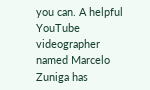you can. A helpful YouTube videographer named Marcelo Zuniga has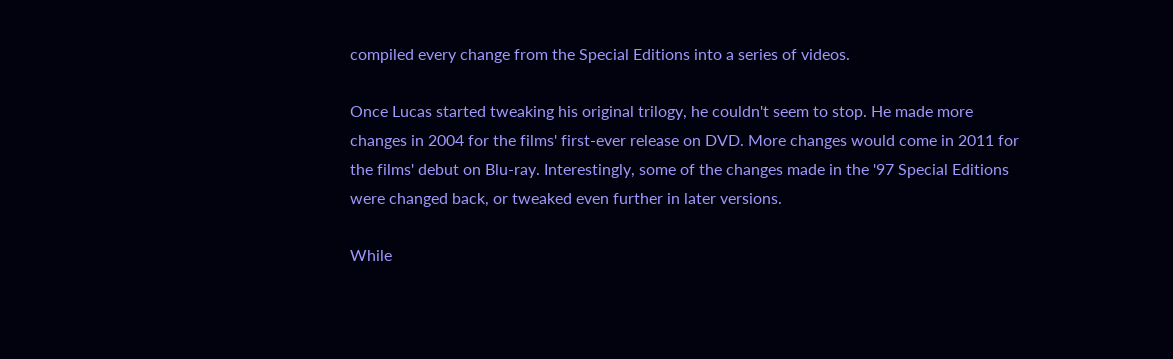compiled every change from the Special Editions into a series of videos.

Once Lucas started tweaking his original trilogy, he couldn't seem to stop. He made more changes in 2004 for the films' first-ever release on DVD. More changes would come in 2011 for the films' debut on Blu-ray. Interestingly, some of the changes made in the '97 Special Editions were changed back, or tweaked even further in later versions.

While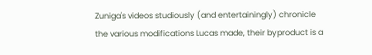Zuniga's videos studiously (and entertainingly) chronicle the various modifications Lucas made, their byproduct is a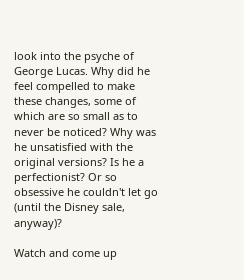look into the psyche of George Lucas. Why did he feel compelled to make these changes, some of which are so small as to never be noticed? Why was he unsatisfied with the original versions? Is he a perfectionist? Or so obsessive he couldn't let go (until the Disney sale, anyway)?

Watch and come up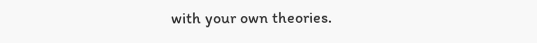with your own theories.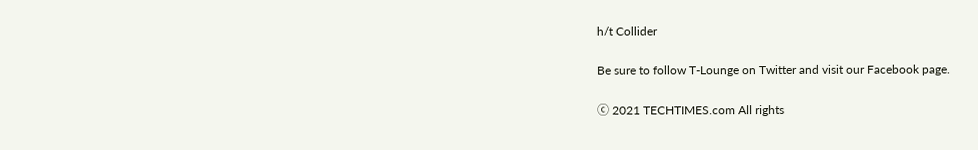h/t Collider

Be sure to follow T-Lounge on Twitter and visit our Facebook page.

ⓒ 2021 TECHTIMES.com All rights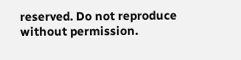reserved. Do not reproduce without permission.